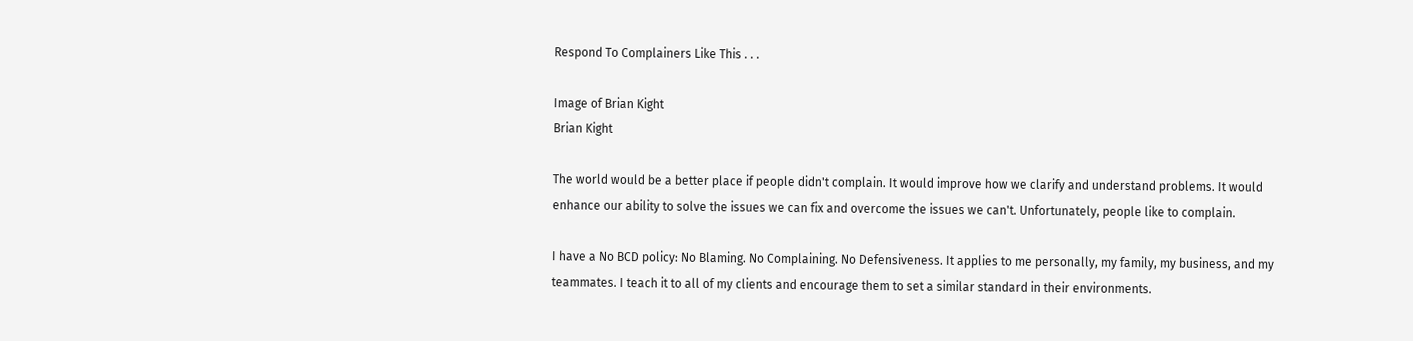Respond To Complainers Like This . . .

Image of Brian Kight
Brian Kight

The world would be a better place if people didn't complain. It would improve how we clarify and understand problems. It would enhance our ability to solve the issues we can fix and overcome the issues we can't. Unfortunately, people like to complain.

I have a No BCD policy: No Blaming. No Complaining. No Defensiveness. It applies to me personally, my family, my business, and my teammates. I teach it to all of my clients and encourage them to set a similar standard in their environments.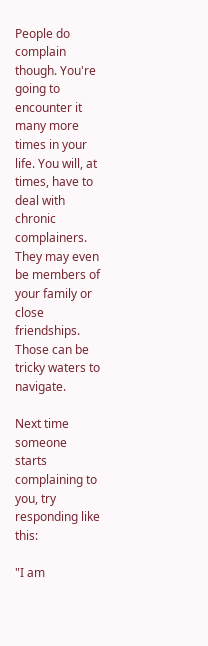People do complain though. You're going to encounter it many more times in your life. You will, at times, have to deal with chronic complainers. They may even be members of your family or close friendships. Those can be tricky waters to navigate.

Next time someone starts complaining to you, try responding like this:

"I am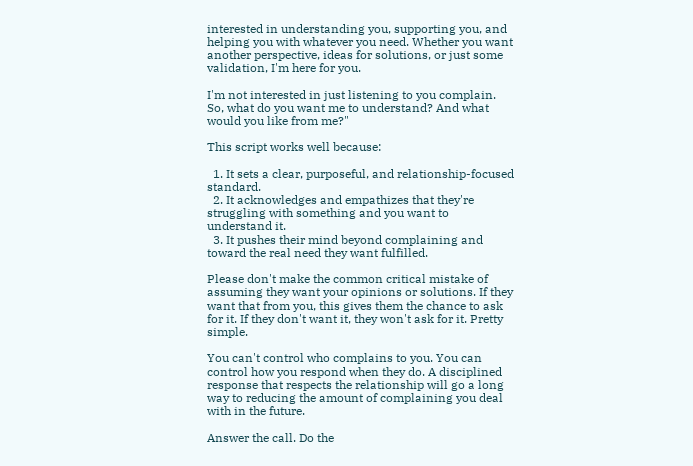interested in understanding you, supporting you, and helping you with whatever you need. Whether you want another perspective, ideas for solutions, or just some validation, I'm here for you.

I'm not interested in just listening to you complain. So, what do you want me to understand? And what would you like from me?"

This script works well because:

  1. It sets a clear, purposeful, and relationship-focused standard.
  2. It acknowledges and empathizes that they're struggling with something and you want to understand it.
  3. It pushes their mind beyond complaining and toward the real need they want fulfilled.

Please don't make the common critical mistake of assuming they want your opinions or solutions. If they want that from you, this gives them the chance to ask for it. If they don't want it, they won't ask for it. Pretty simple.

You can't control who complains to you. You can control how you respond when they do. A disciplined response that respects the relationship will go a long way to reducing the amount of complaining you deal with in the future.

Answer the call. Do the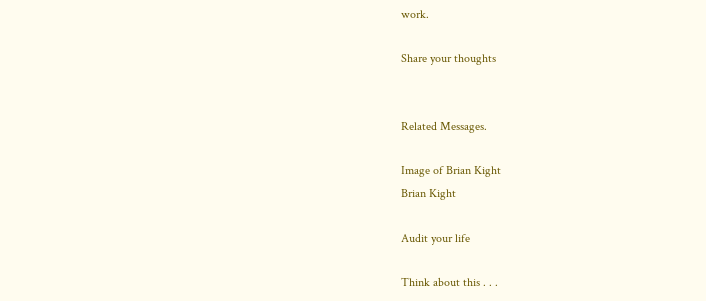work.

Share your thoughts


Related Messages.

Image of Brian Kight
Brian Kight

Audit your life

Think about this . . .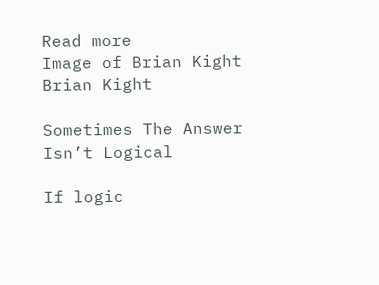Read more
Image of Brian Kight
Brian Kight

Sometimes The Answer Isn’t Logical

If logic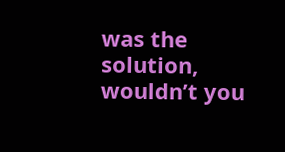was the solution, wouldn’t you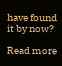have found it by now?

Read more